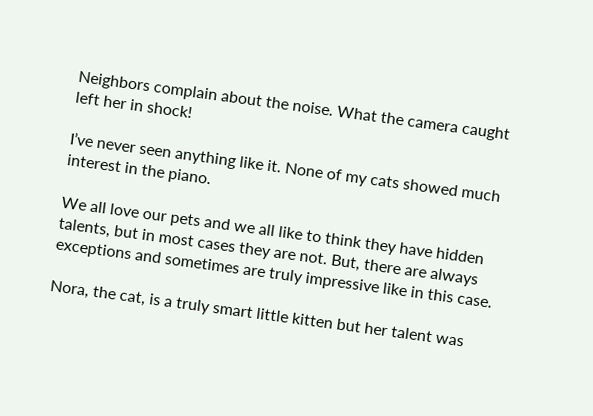Neighbors complain about the noise. What the camera caught left her in shock!

I’ve never seen anything like it. None of my cats showed much interest in the piano.

We all love our pets and we all like to think they have hidden talents, but in most cases they are not. But, there are always exceptions and sometimes are truly impressive like in this case.

Nora, the cat, is a truly smart little kitten but her talent was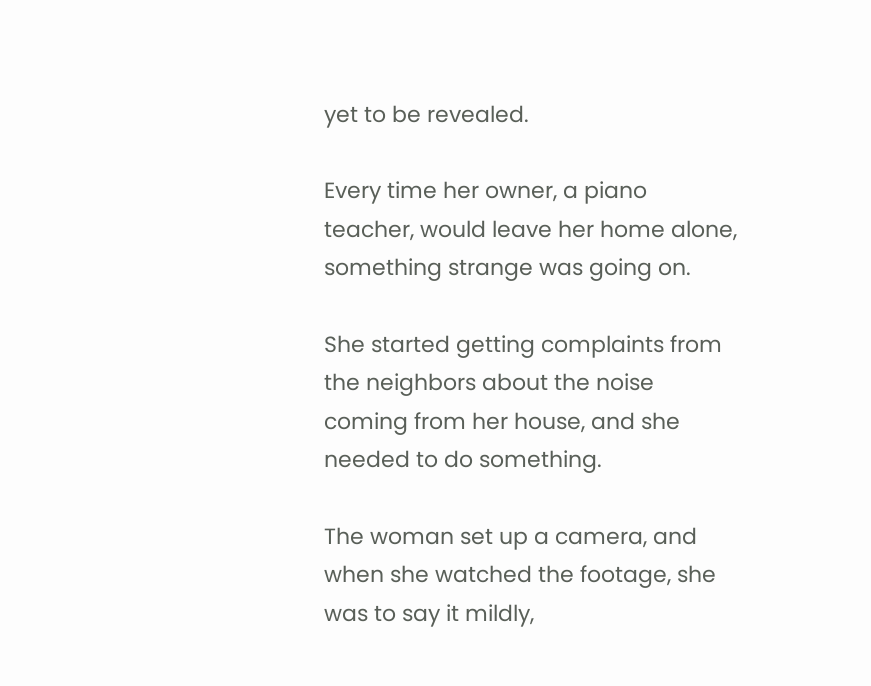yet to be revealed.

Every time her owner, a piano teacher, would leave her home alone, something strange was going on.

She started getting complaints from the neighbors about the noise coming from her house, and she needed to do something.

The woman set up a camera, and when she watched the footage, she was to say it mildly,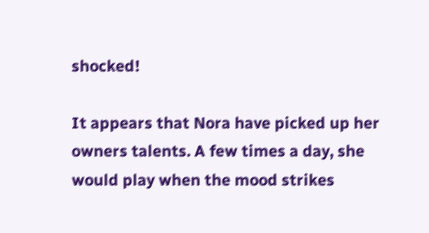shocked!

It appears that Nora have picked up her owners talents. A few times a day, she would play when the mood strikes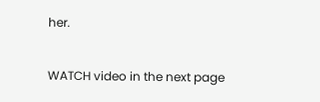her.

WATCH video in the next page